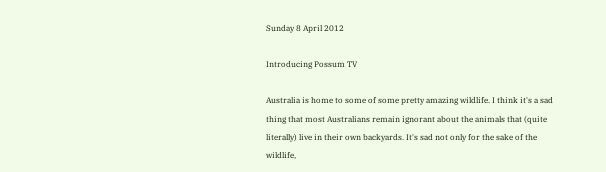Sunday 8 April 2012

Introducing Possum TV

Australia is home to some of some pretty amazing wildlife. I think it's a sad thing that most Australians remain ignorant about the animals that (quite literally) live in their own backyards. It's sad not only for the sake of the wildlife,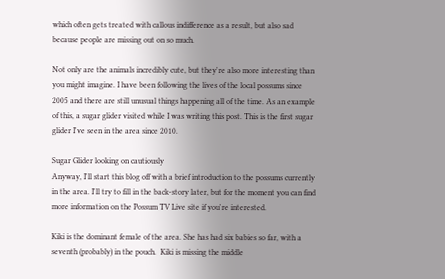which often gets treated with callous indifference as a result, but also sad because people are missing out on so much.

Not only are the animals incredibly cute, but they're also more interesting than you might imagine. I have been following the lives of the local possums since 2005 and there are still unusual things happening all of the time. As an example of this, a sugar glider visited while I was writing this post. This is the first sugar glider I've seen in the area since 2010.

Sugar Glider looking on cautiously
Anyway, I'll start this blog off with a brief introduction to the possums currently in the area. I'll try to fill in the back-story later, but for the moment you can find more information on the Possum TV Live site if you're interested.

Kiki is the dominant female of the area. She has had six babies so far, with a seventh (probably) in the pouch.  Kiki is missing the middle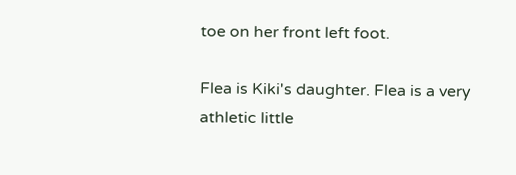toe on her front left foot.

Flea is Kiki's daughter. Flea is a very athletic little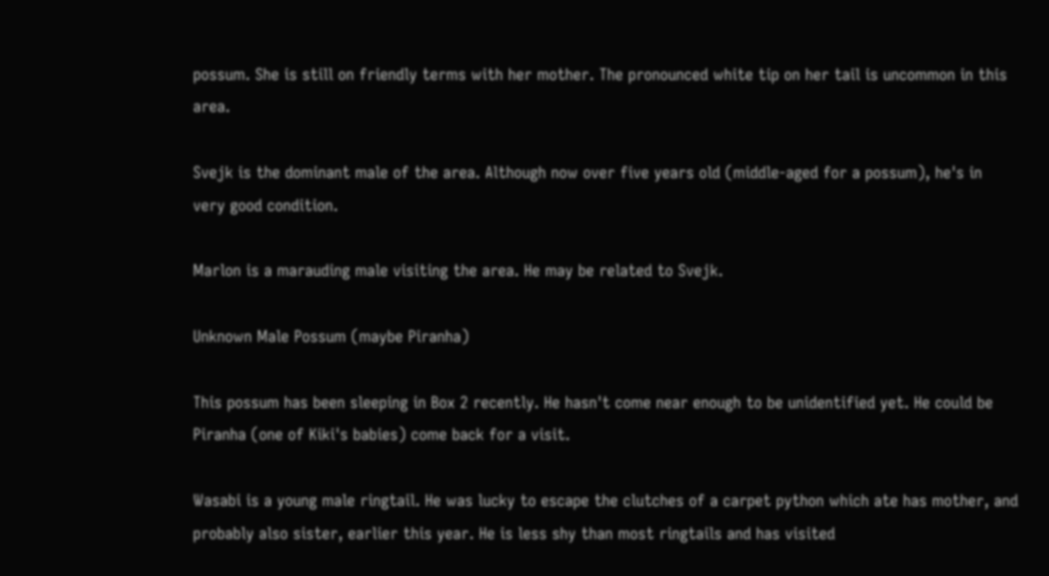possum. She is still on friendly terms with her mother. The pronounced white tip on her tail is uncommon in this area.

Svejk is the dominant male of the area. Although now over five years old (middle-aged for a possum), he's in very good condition.

Marlon is a marauding male visiting the area. He may be related to Svejk.

Unknown Male Possum (maybe Piranha)

This possum has been sleeping in Box 2 recently. He hasn't come near enough to be unidentified yet. He could be Piranha (one of Kiki's babies) come back for a visit.

Wasabi is a young male ringtail. He was lucky to escape the clutches of a carpet python which ate has mother, and probably also sister, earlier this year. He is less shy than most ringtails and has visited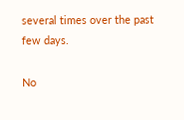several times over the past few days.

No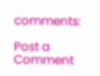comments:

Post a Comment